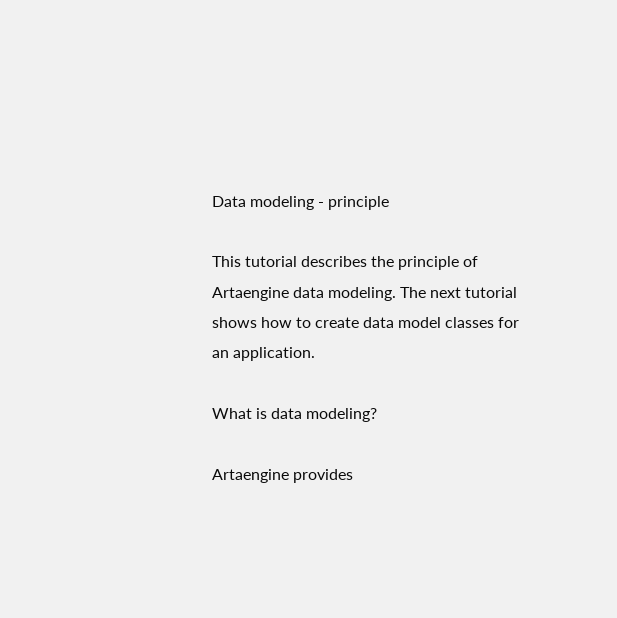Data modeling - principle

This tutorial describes the principle of Artaengine data modeling. The next tutorial shows how to create data model classes for an application.

What is data modeling?

Artaengine provides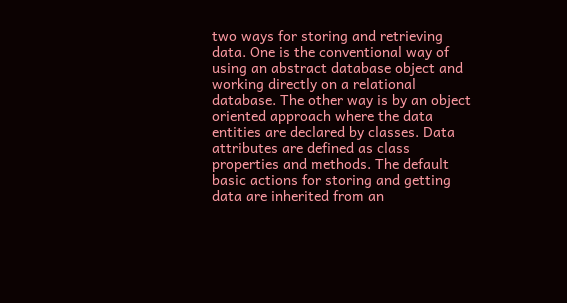two ways for storing and retrieving data. One is the conventional way of using an abstract database object and working directly on a relational database. The other way is by an object oriented approach where the data entities are declared by classes. Data attributes are defined as class properties and methods. The default basic actions for storing and getting data are inherited from an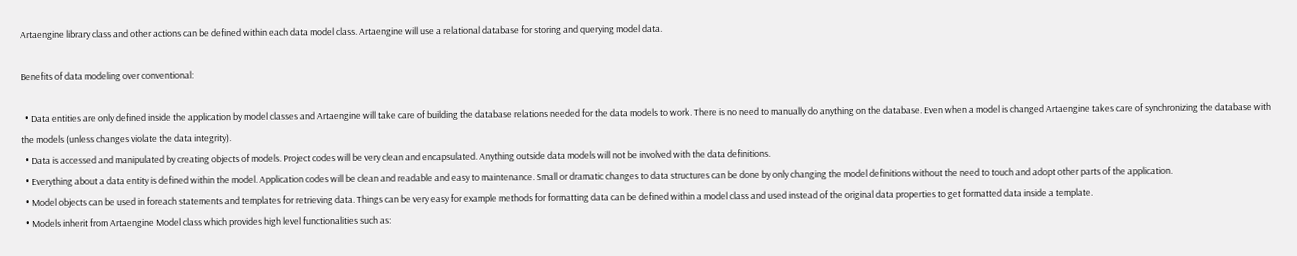Artaengine library class and other actions can be defined within each data model class. Artaengine will use a relational database for storing and querying model data.

Benefits of data modeling over conventional:

  • Data entities are only defined inside the application by model classes and Artaengine will take care of building the database relations needed for the data models to work. There is no need to manually do anything on the database. Even when a model is changed Artaengine takes care of synchronizing the database with the models (unless changes violate the data integrity).
  • Data is accessed and manipulated by creating objects of models. Project codes will be very clean and encapsulated. Anything outside data models will not be involved with the data definitions.
  • Everything about a data entity is defined within the model. Application codes will be clean and readable and easy to maintenance. Small or dramatic changes to data structures can be done by only changing the model definitions without the need to touch and adopt other parts of the application.
  • Model objects can be used in foreach statements and templates for retrieving data. Things can be very easy for example methods for formatting data can be defined within a model class and used instead of the original data properties to get formatted data inside a template.
  • Models inherit from Artaengine Model class which provides high level functionalities such as: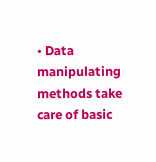• Data manipulating methods take care of basic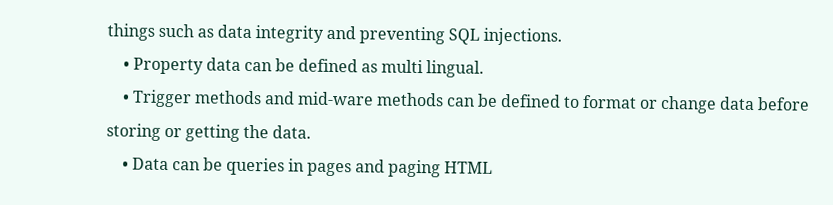things such as data integrity and preventing SQL injections.
    • Property data can be defined as multi lingual.
    • Trigger methods and mid-ware methods can be defined to format or change data before storing or getting the data.
    • Data can be queries in pages and paging HTML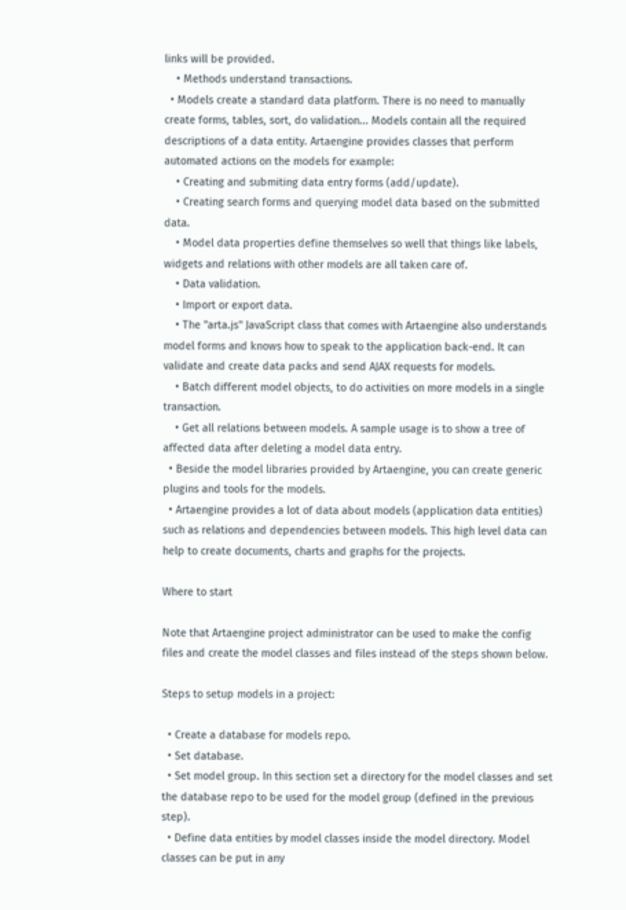links will be provided.
    • Methods understand transactions.
  • Models create a standard data platform. There is no need to manually create forms, tables, sort, do validation... Models contain all the required descriptions of a data entity. Artaengine provides classes that perform automated actions on the models for example:
    • Creating and submiting data entry forms (add/update).
    • Creating search forms and querying model data based on the submitted data.
    • Model data properties define themselves so well that things like labels, widgets and relations with other models are all taken care of.
    • Data validation.
    • Import or export data.
    • The "arta.js" JavaScript class that comes with Artaengine also understands model forms and knows how to speak to the application back-end. It can validate and create data packs and send AJAX requests for models.
    • Batch different model objects, to do activities on more models in a single transaction.
    • Get all relations between models. A sample usage is to show a tree of affected data after deleting a model data entry.
  • Beside the model libraries provided by Artaengine, you can create generic plugins and tools for the models.
  • Artaengine provides a lot of data about models (application data entities) such as relations and dependencies between models. This high level data can help to create documents, charts and graphs for the projects.

Where to start

Note that Artaengine project administrator can be used to make the config files and create the model classes and files instead of the steps shown below.

Steps to setup models in a project:

  • Create a database for models repo.
  • Set database.
  • Set model group. In this section set a directory for the model classes and set the database repo to be used for the model group (defined in the previous step).
  • Define data entities by model classes inside the model directory. Model classes can be put in any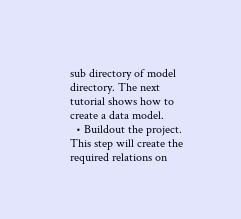sub directory of model directory. The next tutorial shows how to create a data model.
  • Buildout the project. This step will create the required relations on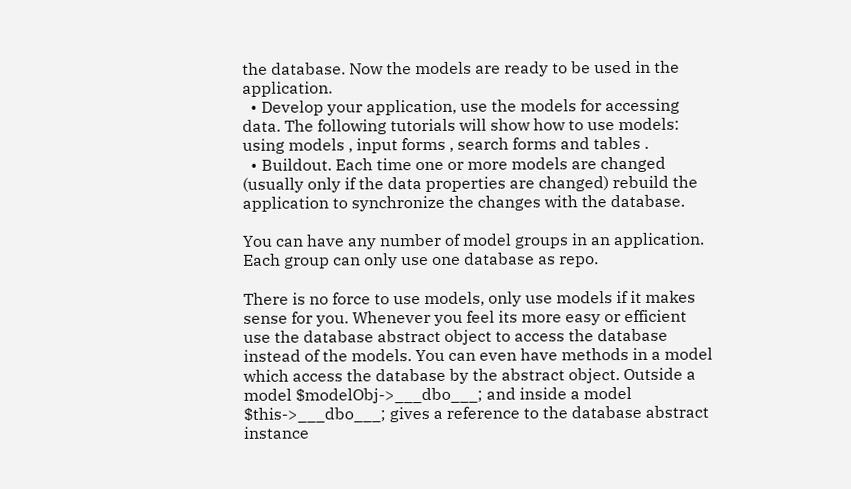the database. Now the models are ready to be used in the application.
  • Develop your application, use the models for accessing data. The following tutorials will show how to use models: using models , input forms , search forms and tables .
  • Buildout. Each time one or more models are changed (usually only if the data properties are changed) rebuild the application to synchronize the changes with the database.

You can have any number of model groups in an application. Each group can only use one database as repo.

There is no force to use models, only use models if it makes sense for you. Whenever you feel its more easy or efficient use the database abstract object to access the database instead of the models. You can even have methods in a model which access the database by the abstract object. Outside a model $modelObj->___dbo___; and inside a model $this->___dbo___; gives a reference to the database abstract instance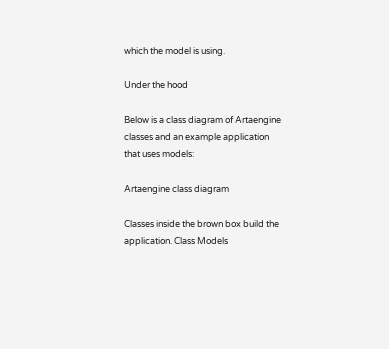which the model is using.

Under the hood

Below is a class diagram of Artaengine classes and an example application that uses models:

Artaengine class diagram

Classes inside the brown box build the application. Class Models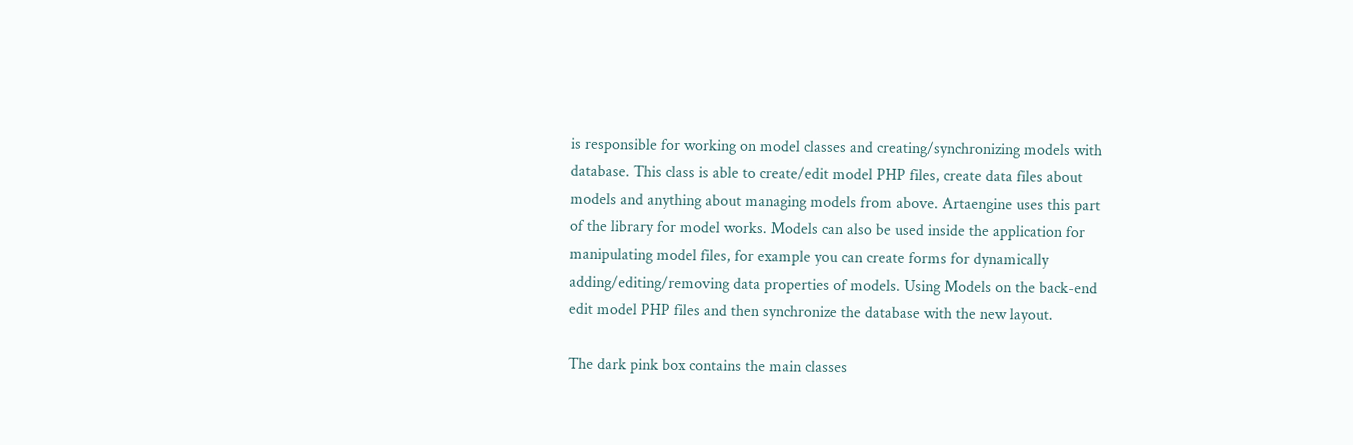is responsible for working on model classes and creating/synchronizing models with database. This class is able to create/edit model PHP files, create data files about models and anything about managing models from above. Artaengine uses this part of the library for model works. Models can also be used inside the application for manipulating model files, for example you can create forms for dynamically adding/editing/removing data properties of models. Using Models on the back-end edit model PHP files and then synchronize the database with the new layout.

The dark pink box contains the main classes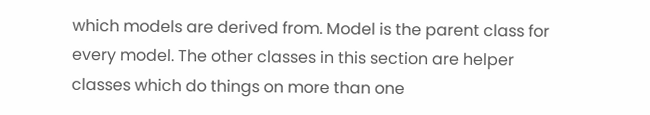which models are derived from. Model is the parent class for every model. The other classes in this section are helper classes which do things on more than one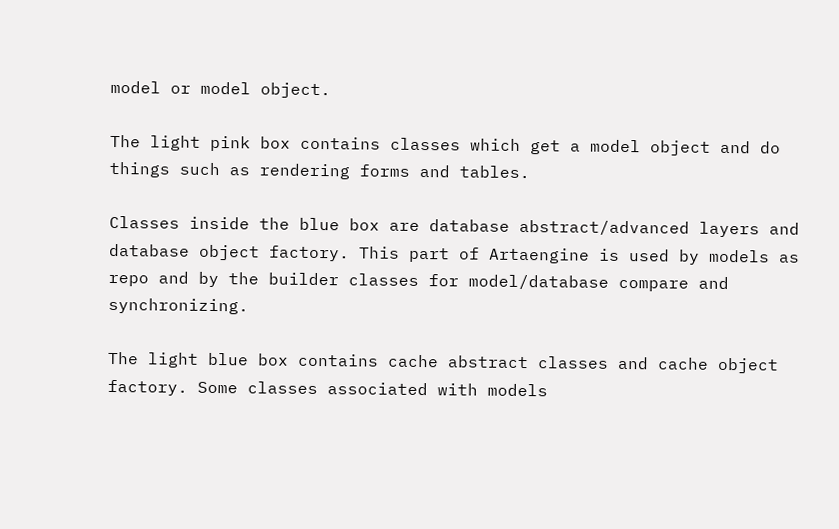model or model object.

The light pink box contains classes which get a model object and do things such as rendering forms and tables.

Classes inside the blue box are database abstract/advanced layers and database object factory. This part of Artaengine is used by models as repo and by the builder classes for model/database compare and synchronizing.

The light blue box contains cache abstract classes and cache object factory. Some classes associated with models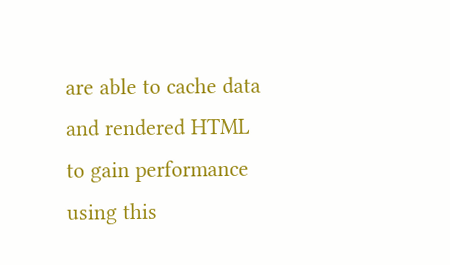are able to cache data and rendered HTML to gain performance using this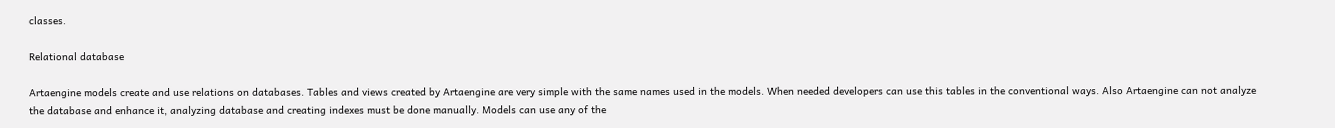classes.

Relational database

Artaengine models create and use relations on databases. Tables and views created by Artaengine are very simple with the same names used in the models. When needed developers can use this tables in the conventional ways. Also Artaengine can not analyze the database and enhance it, analyzing database and creating indexes must be done manually. Models can use any of the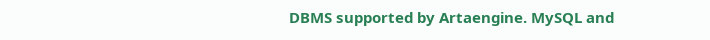DBMS supported by Artaengine. MySQL and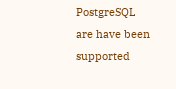PostgreSQL are have been supported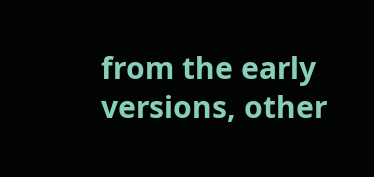from the early versions, other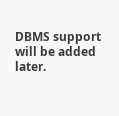DBMS support will be added later.